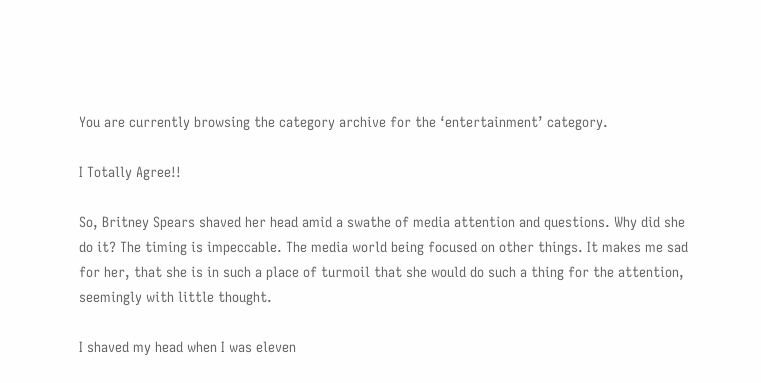You are currently browsing the category archive for the ‘entertainment’ category.

I Totally Agree!!

So, Britney Spears shaved her head amid a swathe of media attention and questions. Why did she do it? The timing is impeccable. The media world being focused on other things. It makes me sad for her, that she is in such a place of turmoil that she would do such a thing for the attention, seemingly with little thought.

I shaved my head when I was eleven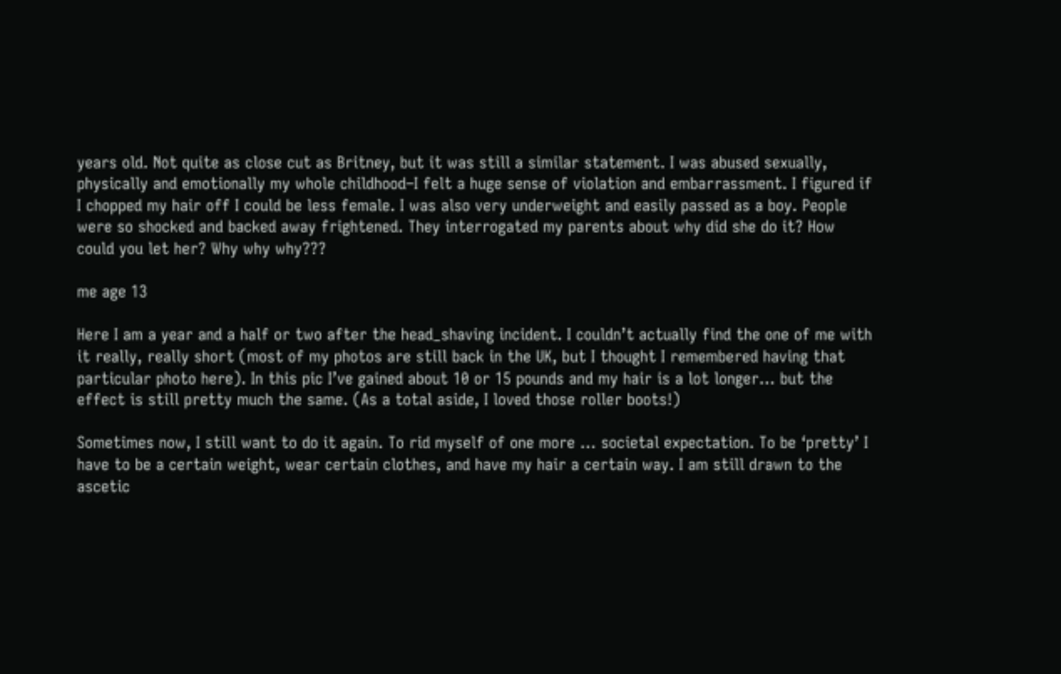years old. Not quite as close cut as Britney, but it was still a similar statement. I was abused sexually, physically and emotionally my whole childhood–I felt a huge sense of violation and embarrassment. I figured if I chopped my hair off I could be less female. I was also very underweight and easily passed as a boy. People were so shocked and backed away frightened. They interrogated my parents about why did she do it? How could you let her? Why why why???

me age 13

Here I am a year and a half or two after the head_shaving incident. I couldn’t actually find the one of me with it really, really short (most of my photos are still back in the UK, but I thought I remembered having that particular photo here). In this pic I’ve gained about 10 or 15 pounds and my hair is a lot longer… but the effect is still pretty much the same. (As a total aside, I loved those roller boots!)

Sometimes now, I still want to do it again. To rid myself of one more … societal expectation. To be ‘pretty’ I have to be a certain weight, wear certain clothes, and have my hair a certain way. I am still drawn to the ascetic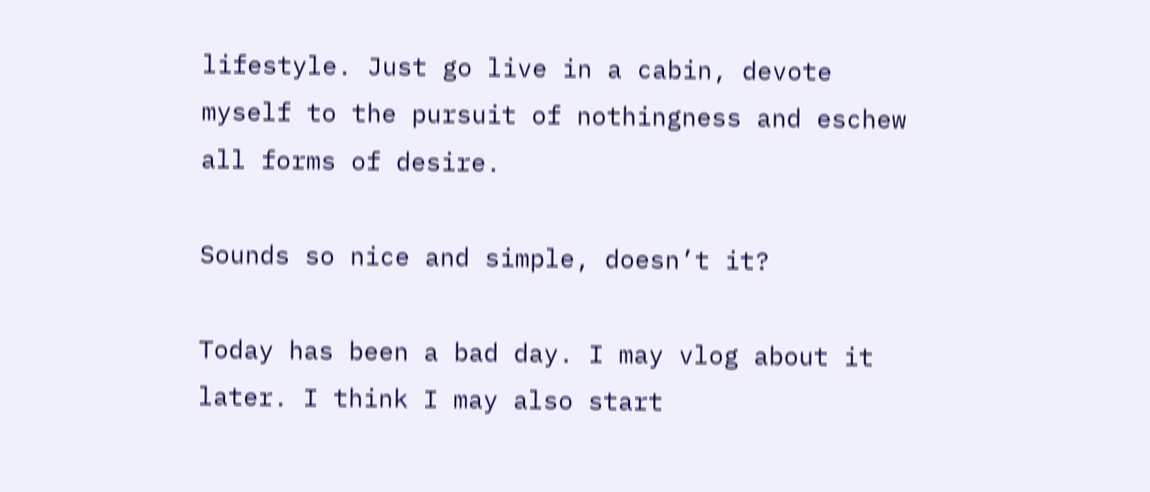lifestyle. Just go live in a cabin, devote myself to the pursuit of nothingness and eschew all forms of desire.

Sounds so nice and simple, doesn’t it?

Today has been a bad day. I may vlog about it later. I think I may also start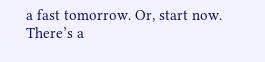a fast tomorrow. Or, start now. There’s a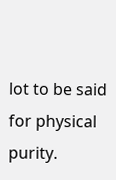lot to be said for physical purity.